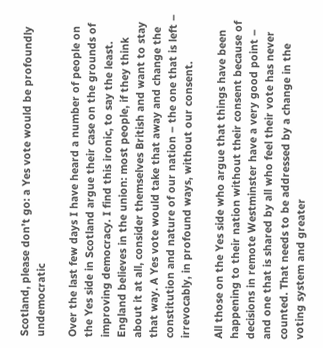Scotland, please don’t go: a Yes vote would be profoundly undemocratic

Over the last few days I have heard a number of people on the Yes side in Scotland argue their case on the grounds of improving democracy. I find this ironic, to say the least. England believes in the union: most people, if they think about it at all, consider themselves British and want to stay that way. A Yes vote would take that away and change the constitution and nature of our nation – the one that is left – irrevocably, in profound ways, without our consent.

All those on the Yes side who argue that things have been happening to their nation without their consent because of decisions in remote Westminster have a very good point – and one that is shared by all who feel their vote has never counted. That needs to be addressed by a change in the voting system and greater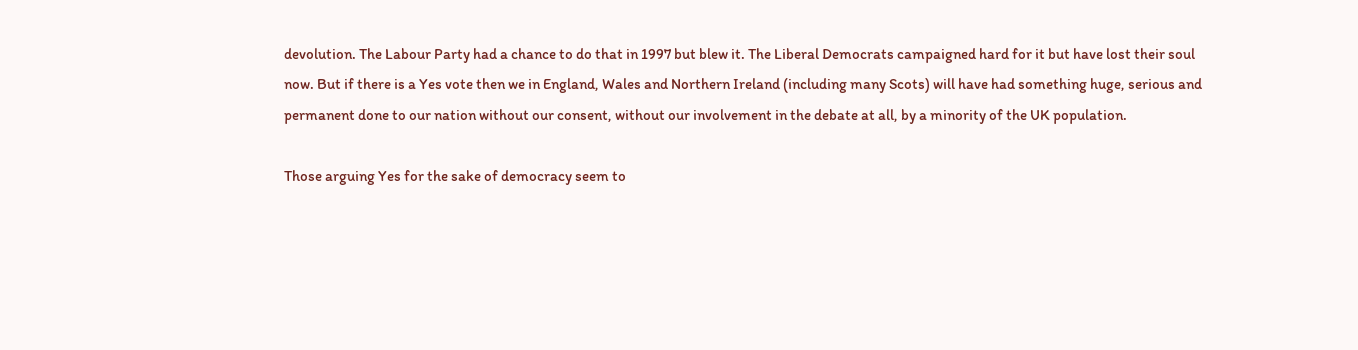devolution. The Labour Party had a chance to do that in 1997 but blew it. The Liberal Democrats campaigned hard for it but have lost their soul now. But if there is a Yes vote then we in England, Wales and Northern Ireland (including many Scots) will have had something huge, serious and permanent done to our nation without our consent, without our involvement in the debate at all, by a minority of the UK population.

Those arguing Yes for the sake of democracy seem to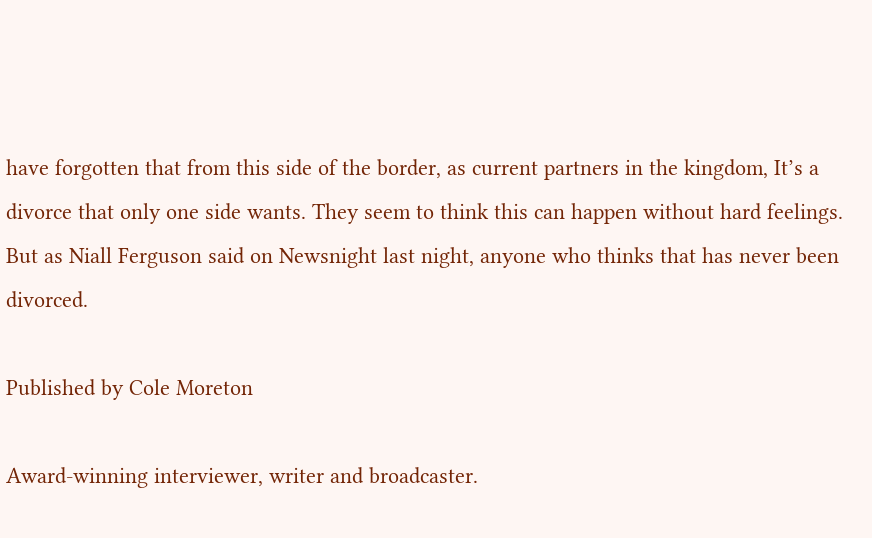have forgotten that from this side of the border, as current partners in the kingdom, It’s a divorce that only one side wants. They seem to think this can happen without hard feelings. But as Niall Ferguson said on Newsnight last night, anyone who thinks that has never been divorced.

Published by Cole Moreton

Award-winning interviewer, writer and broadcaster.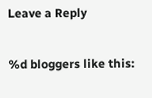Leave a Reply

%d bloggers like this: